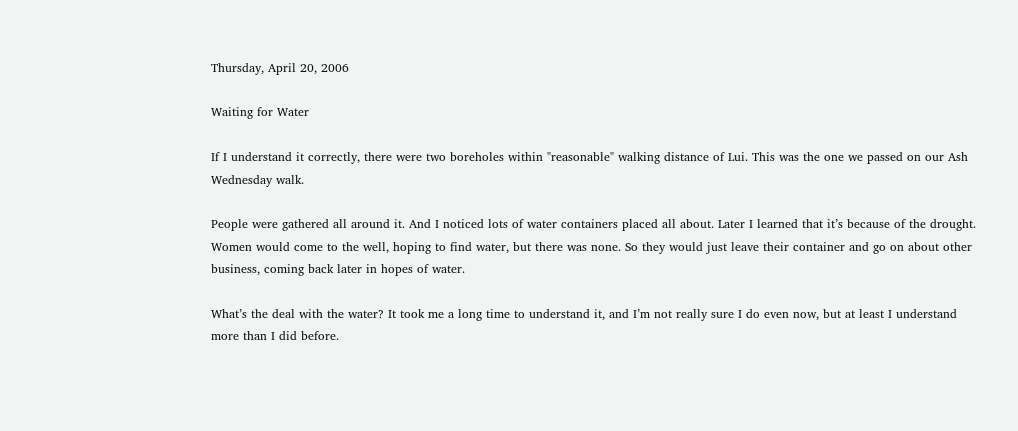Thursday, April 20, 2006

Waiting for Water

If I understand it correctly, there were two boreholes within "reasonable" walking distance of Lui. This was the one we passed on our Ash Wednesday walk.

People were gathered all around it. And I noticed lots of water containers placed all about. Later I learned that it’s because of the drought. Women would come to the well, hoping to find water, but there was none. So they would just leave their container and go on about other business, coming back later in hopes of water.

What’s the deal with the water? It took me a long time to understand it, and I’m not really sure I do even now, but at least I understand more than I did before.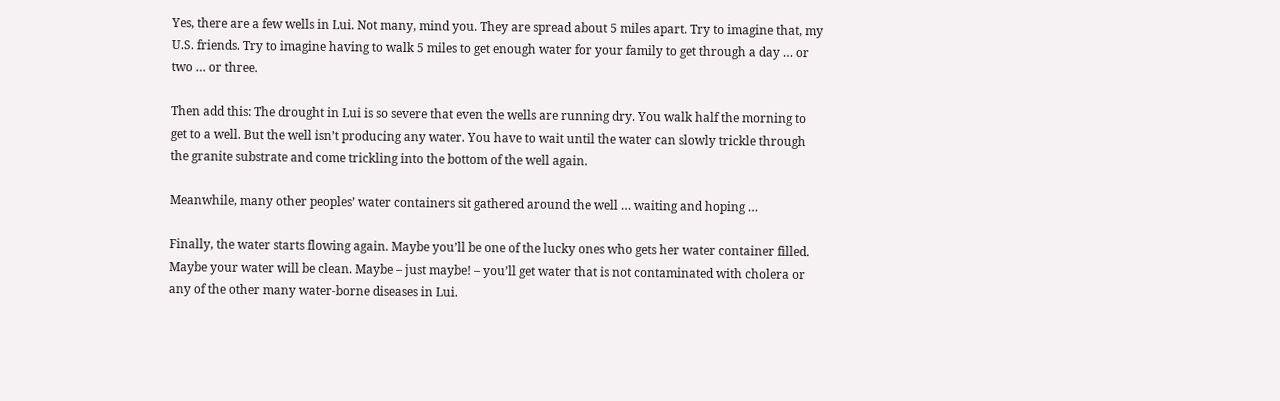Yes, there are a few wells in Lui. Not many, mind you. They are spread about 5 miles apart. Try to imagine that, my U.S. friends. Try to imagine having to walk 5 miles to get enough water for your family to get through a day … or two … or three.

Then add this: The drought in Lui is so severe that even the wells are running dry. You walk half the morning to get to a well. But the well isn’t producing any water. You have to wait until the water can slowly trickle through the granite substrate and come trickling into the bottom of the well again.

Meanwhile, many other peoples’ water containers sit gathered around the well … waiting and hoping …

Finally, the water starts flowing again. Maybe you’ll be one of the lucky ones who gets her water container filled. Maybe your water will be clean. Maybe – just maybe! – you’ll get water that is not contaminated with cholera or any of the other many water-borne diseases in Lui.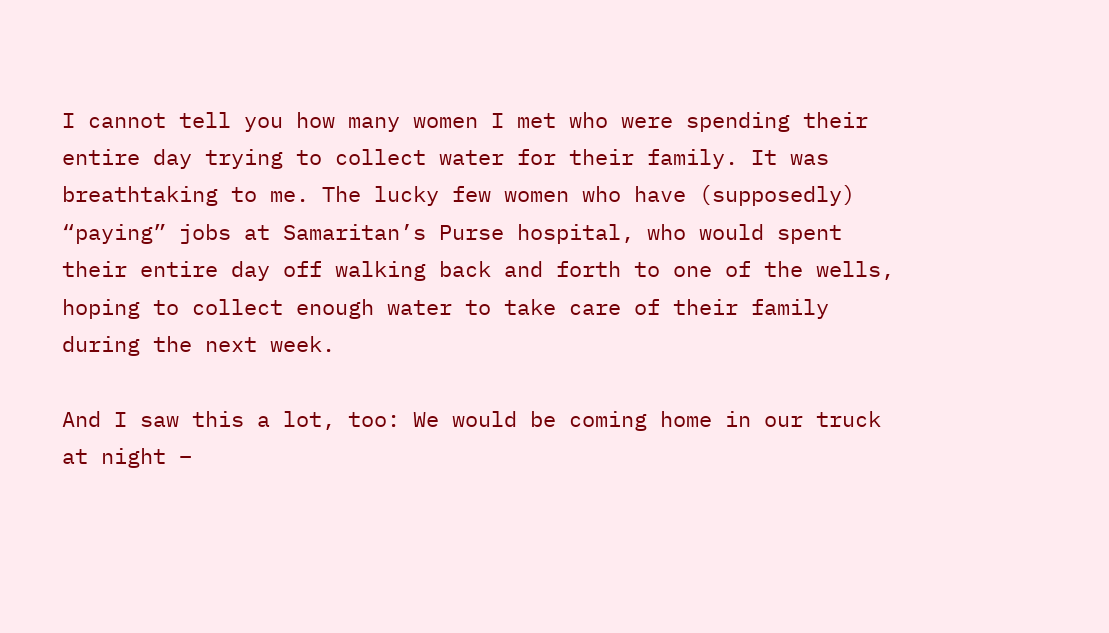I cannot tell you how many women I met who were spending their entire day trying to collect water for their family. It was breathtaking to me. The lucky few women who have (supposedly) “paying” jobs at Samaritan’s Purse hospital, who would spent their entire day off walking back and forth to one of the wells, hoping to collect enough water to take care of their family during the next week.

And I saw this a lot, too: We would be coming home in our truck at night –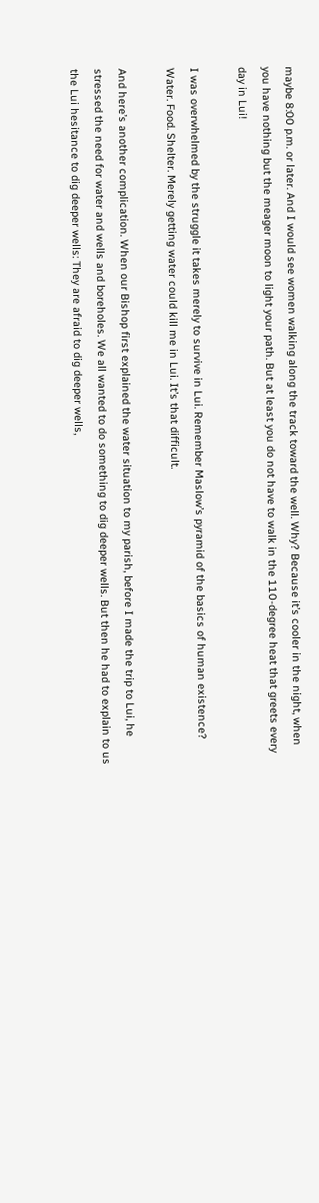maybe 8:00 p.m. or later. And I would see women walking along the track toward the well. Why? Because it’s cooler in the night, when you have nothing but the meager moon to light your path. But at least you do not have to walk in the 110-degree heat that greets every day in Lui!

I was overwhelmed by the struggle it takes merely to survive in Lui. Remember Maslow’s pyramid of the basics of human existence? Water. Food. Shelter. Merely getting water could kill me in Lui. It’s that difficult.

And here’s another complication. When our Bishop first explained the water situation to my parish, before I made the trip to Lui, he stressed the need for water and wells and boreholes. We all wanted to do something to dig deeper wells. But then he had to explain to us the Lui hesitance to dig deeper wells: They are afraid to dig deeper wells,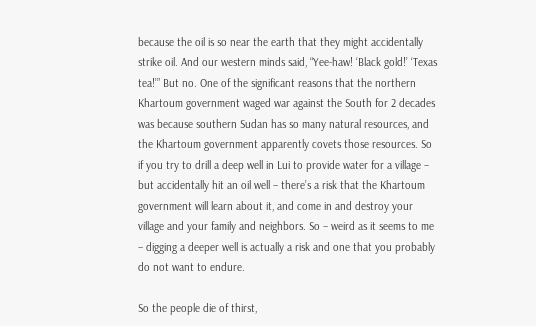because the oil is so near the earth that they might accidentally strike oil. And our western minds said, “Yee-haw! ‘Black gold!’ ‘Texas tea!’” But no. One of the significant reasons that the northern Khartoum government waged war against the South for 2 decades was because southern Sudan has so many natural resources, and the Khartoum government apparently covets those resources. So if you try to drill a deep well in Lui to provide water for a village – but accidentally hit an oil well – there’s a risk that the Khartoum government will learn about it, and come in and destroy your village and your family and neighbors. So – weird as it seems to me – digging a deeper well is actually a risk and one that you probably do not want to endure.

So the people die of thirst,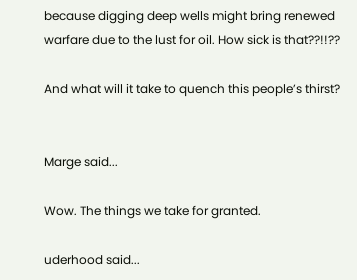because digging deep wells might bring renewed warfare due to the lust for oil. How sick is that??!!??

And what will it take to quench this people’s thirst?


Marge said...

Wow. The things we take for granted.

uderhood said...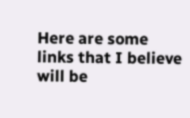Here are some links that I believe will be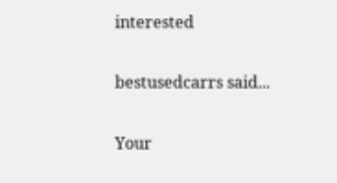interested

bestusedcarrs said...

Your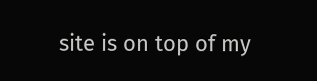site is on top of my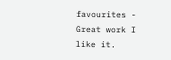favourites - Great work I like it.